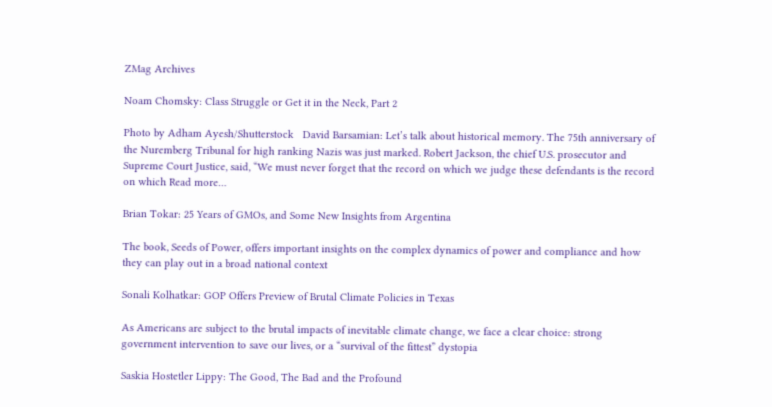ZMag Archives

Noam Chomsky: Class Struggle or Get it in the Neck, Part 2

Photo by Adham Ayesh/Shutterstock   David Barsamian: Let’s talk about historical memory. The 75th anniversary of the Nuremberg Tribunal for high ranking Nazis was just marked. Robert Jackson, the chief U.S. prosecutor and Supreme Court Justice, said, “We must never forget that the record on which we judge these defendants is the record on which Read more…

Brian Tokar: 25 Years of GMOs, and Some New Insights from Argentina

The book, Seeds of Power, offers important insights on the complex dynamics of power and compliance and how they can play out in a broad national context

Sonali Kolhatkar: GOP Offers Preview of Brutal Climate Policies in Texas

As Americans are subject to the brutal impacts of inevitable climate change, we face a clear choice: strong government intervention to save our lives, or a “survival of the fittest” dystopia

Saskia Hostetler Lippy: The Good, The Bad and the Profound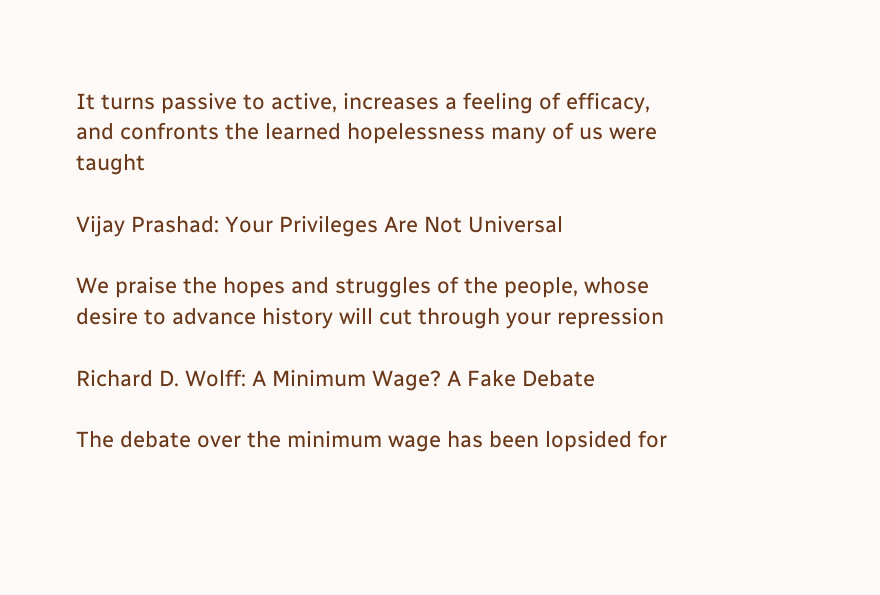It turns passive to active, increases a feeling of efficacy, and confronts the learned hopelessness many of us were taught

Vijay Prashad: Your Privileges Are Not Universal

We praise the hopes and struggles of the people, whose desire to advance history will cut through your repression

Richard D. Wolff: A Minimum Wage? A Fake Debate

The debate over the minimum wage has been lopsided for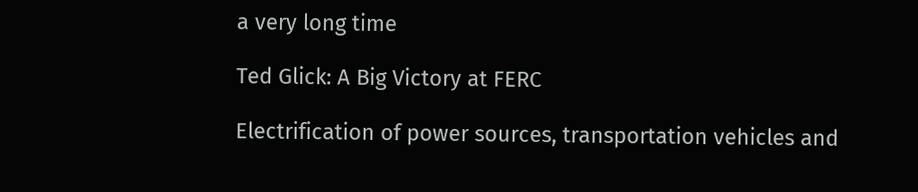a very long time

Ted Glick: A Big Victory at FERC

Electrification of power sources, transportation vehicles and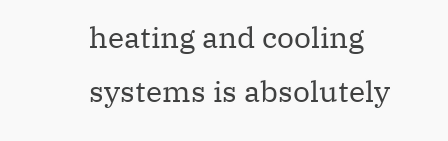heating and cooling systems is absolutely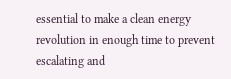essential to make a clean energy revolution in enough time to prevent escalating and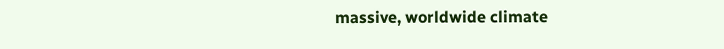massive, worldwide climate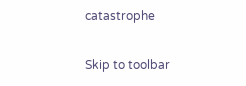catastrophe

Skip to toolbar